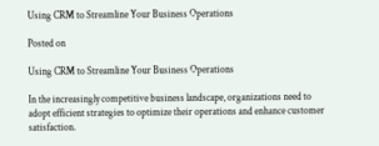Using CRM to Streamline Your Business Operations

Posted on

Using CRM to Streamline Your Business Operations

In the increasingly competitive business landscape, organizations need to adopt efficient strategies to optimize their operations and enhance customer satisfaction.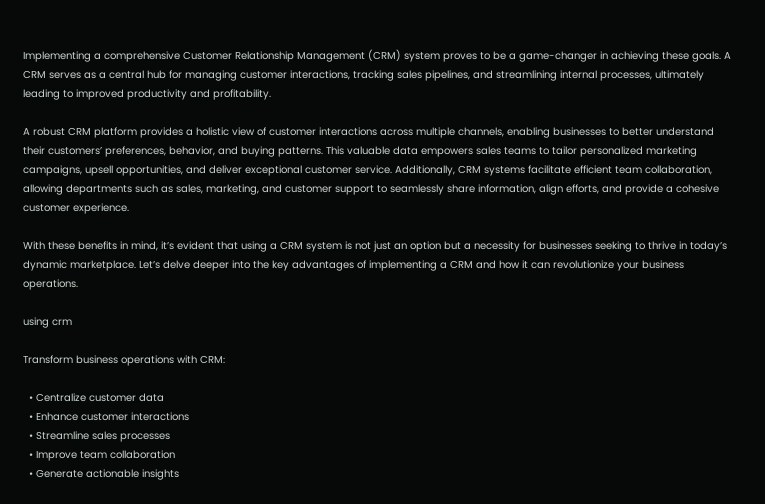Implementing a comprehensive Customer Relationship Management (CRM) system proves to be a game-changer in achieving these goals. A CRM serves as a central hub for managing customer interactions, tracking sales pipelines, and streamlining internal processes, ultimately leading to improved productivity and profitability.

A robust CRM platform provides a holistic view of customer interactions across multiple channels, enabling businesses to better understand their customers’ preferences, behavior, and buying patterns. This valuable data empowers sales teams to tailor personalized marketing campaigns, upsell opportunities, and deliver exceptional customer service. Additionally, CRM systems facilitate efficient team collaboration, allowing departments such as sales, marketing, and customer support to seamlessly share information, align efforts, and provide a cohesive customer experience.

With these benefits in mind, it’s evident that using a CRM system is not just an option but a necessity for businesses seeking to thrive in today’s dynamic marketplace. Let’s delve deeper into the key advantages of implementing a CRM and how it can revolutionize your business operations.

using crm

Transform business operations with CRM:

  • Centralize customer data
  • Enhance customer interactions
  • Streamline sales processes
  • Improve team collaboration
  • Generate actionable insights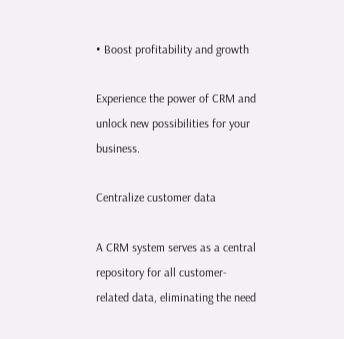• Boost profitability and growth

Experience the power of CRM and unlock new possibilities for your business.

Centralize customer data

A CRM system serves as a central repository for all customer-related data, eliminating the need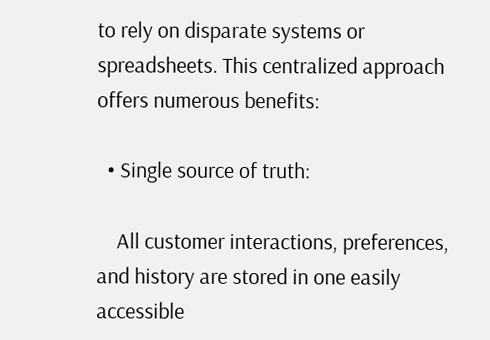to rely on disparate systems or spreadsheets. This centralized approach offers numerous benefits:

  • Single source of truth:

    All customer interactions, preferences, and history are stored in one easily accessible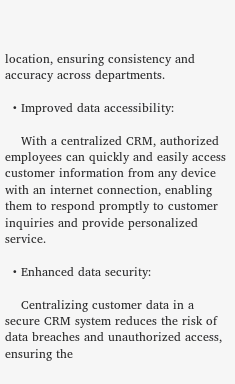location, ensuring consistency and accuracy across departments.

  • Improved data accessibility:

    With a centralized CRM, authorized employees can quickly and easily access customer information from any device with an internet connection, enabling them to respond promptly to customer inquiries and provide personalized service.

  • Enhanced data security:

    Centralizing customer data in a secure CRM system reduces the risk of data breaches and unauthorized access, ensuring the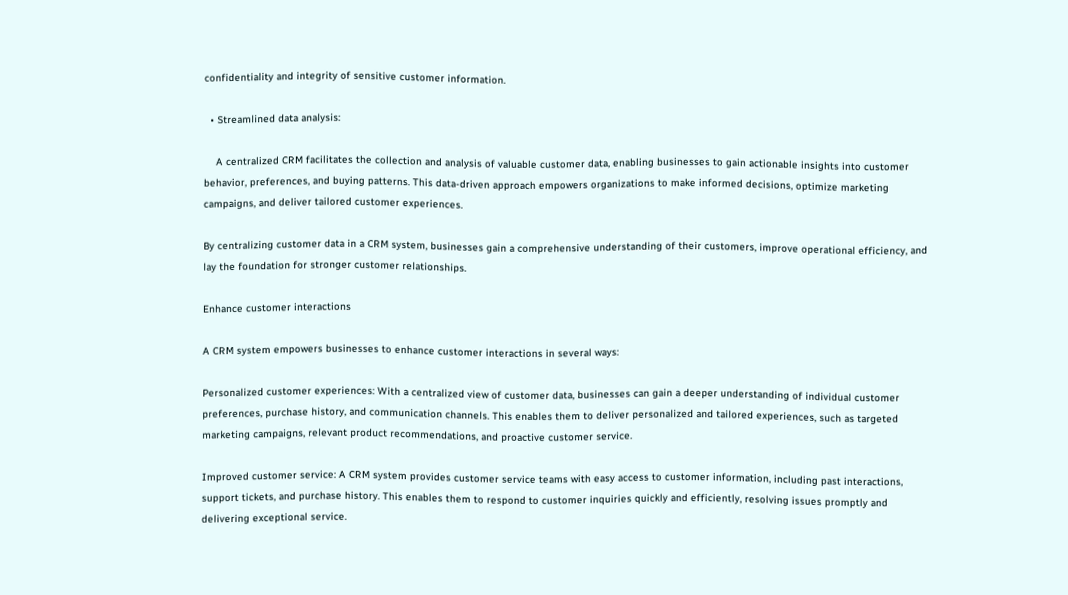confidentiality and integrity of sensitive customer information.

  • Streamlined data analysis:

    A centralized CRM facilitates the collection and analysis of valuable customer data, enabling businesses to gain actionable insights into customer behavior, preferences, and buying patterns. This data-driven approach empowers organizations to make informed decisions, optimize marketing campaigns, and deliver tailored customer experiences.

By centralizing customer data in a CRM system, businesses gain a comprehensive understanding of their customers, improve operational efficiency, and lay the foundation for stronger customer relationships.

Enhance customer interactions

A CRM system empowers businesses to enhance customer interactions in several ways:

Personalized customer experiences: With a centralized view of customer data, businesses can gain a deeper understanding of individual customer preferences, purchase history, and communication channels. This enables them to deliver personalized and tailored experiences, such as targeted marketing campaigns, relevant product recommendations, and proactive customer service.

Improved customer service: A CRM system provides customer service teams with easy access to customer information, including past interactions, support tickets, and purchase history. This enables them to respond to customer inquiries quickly and efficiently, resolving issues promptly and delivering exceptional service.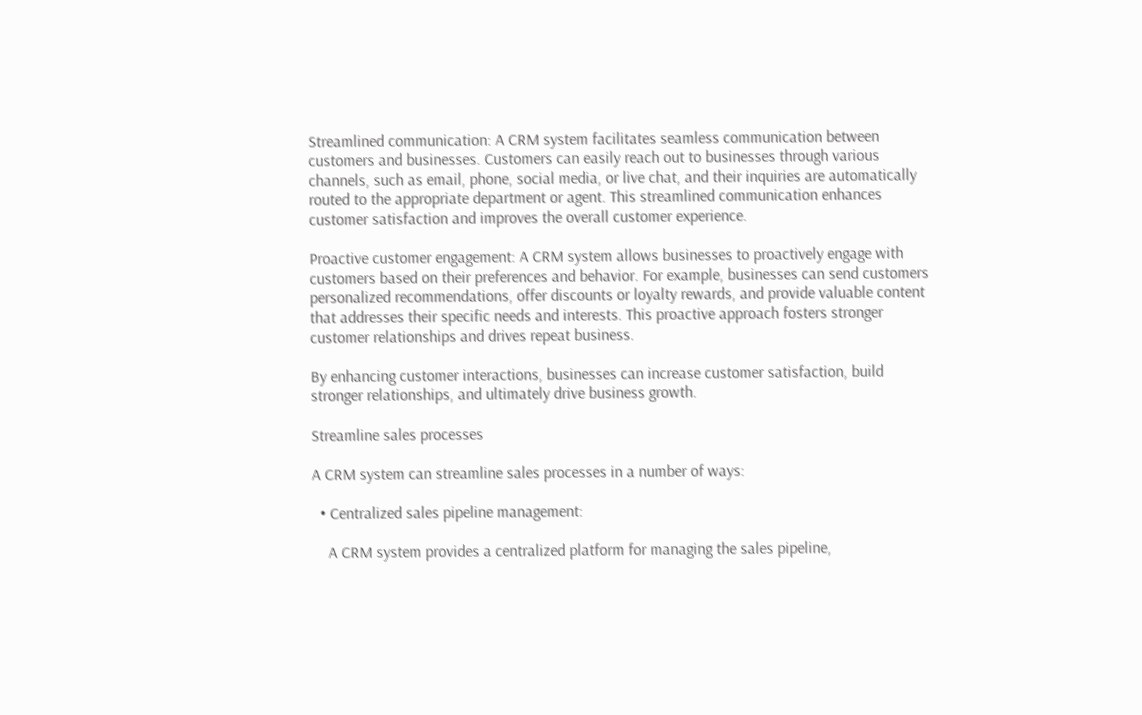Streamlined communication: A CRM system facilitates seamless communication between customers and businesses. Customers can easily reach out to businesses through various channels, such as email, phone, social media, or live chat, and their inquiries are automatically routed to the appropriate department or agent. This streamlined communication enhances customer satisfaction and improves the overall customer experience.

Proactive customer engagement: A CRM system allows businesses to proactively engage with customers based on their preferences and behavior. For example, businesses can send customers personalized recommendations, offer discounts or loyalty rewards, and provide valuable content that addresses their specific needs and interests. This proactive approach fosters stronger customer relationships and drives repeat business.

By enhancing customer interactions, businesses can increase customer satisfaction, build stronger relationships, and ultimately drive business growth.

Streamline sales processes

A CRM system can streamline sales processes in a number of ways:

  • Centralized sales pipeline management:

    A CRM system provides a centralized platform for managing the sales pipeline,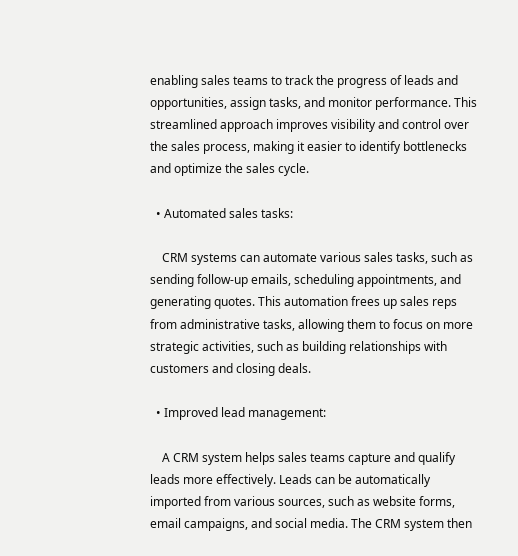enabling sales teams to track the progress of leads and opportunities, assign tasks, and monitor performance. This streamlined approach improves visibility and control over the sales process, making it easier to identify bottlenecks and optimize the sales cycle.

  • Automated sales tasks:

    CRM systems can automate various sales tasks, such as sending follow-up emails, scheduling appointments, and generating quotes. This automation frees up sales reps from administrative tasks, allowing them to focus on more strategic activities, such as building relationships with customers and closing deals.

  • Improved lead management:

    A CRM system helps sales teams capture and qualify leads more effectively. Leads can be automatically imported from various sources, such as website forms, email campaigns, and social media. The CRM system then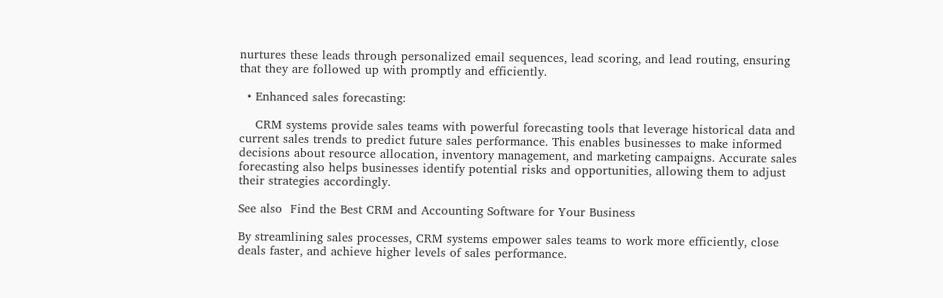nurtures these leads through personalized email sequences, lead scoring, and lead routing, ensuring that they are followed up with promptly and efficiently.

  • Enhanced sales forecasting:

    CRM systems provide sales teams with powerful forecasting tools that leverage historical data and current sales trends to predict future sales performance. This enables businesses to make informed decisions about resource allocation, inventory management, and marketing campaigns. Accurate sales forecasting also helps businesses identify potential risks and opportunities, allowing them to adjust their strategies accordingly.

See also  Find the Best CRM and Accounting Software for Your Business

By streamlining sales processes, CRM systems empower sales teams to work more efficiently, close deals faster, and achieve higher levels of sales performance.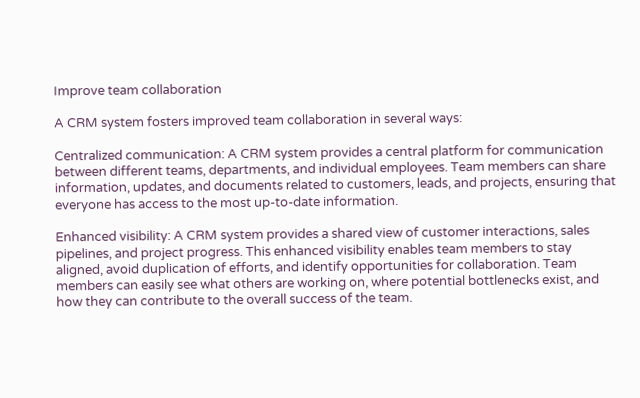Improve team collaboration

A CRM system fosters improved team collaboration in several ways:

Centralized communication: A CRM system provides a central platform for communication between different teams, departments, and individual employees. Team members can share information, updates, and documents related to customers, leads, and projects, ensuring that everyone has access to the most up-to-date information.

Enhanced visibility: A CRM system provides a shared view of customer interactions, sales pipelines, and project progress. This enhanced visibility enables team members to stay aligned, avoid duplication of efforts, and identify opportunities for collaboration. Team members can easily see what others are working on, where potential bottlenecks exist, and how they can contribute to the overall success of the team.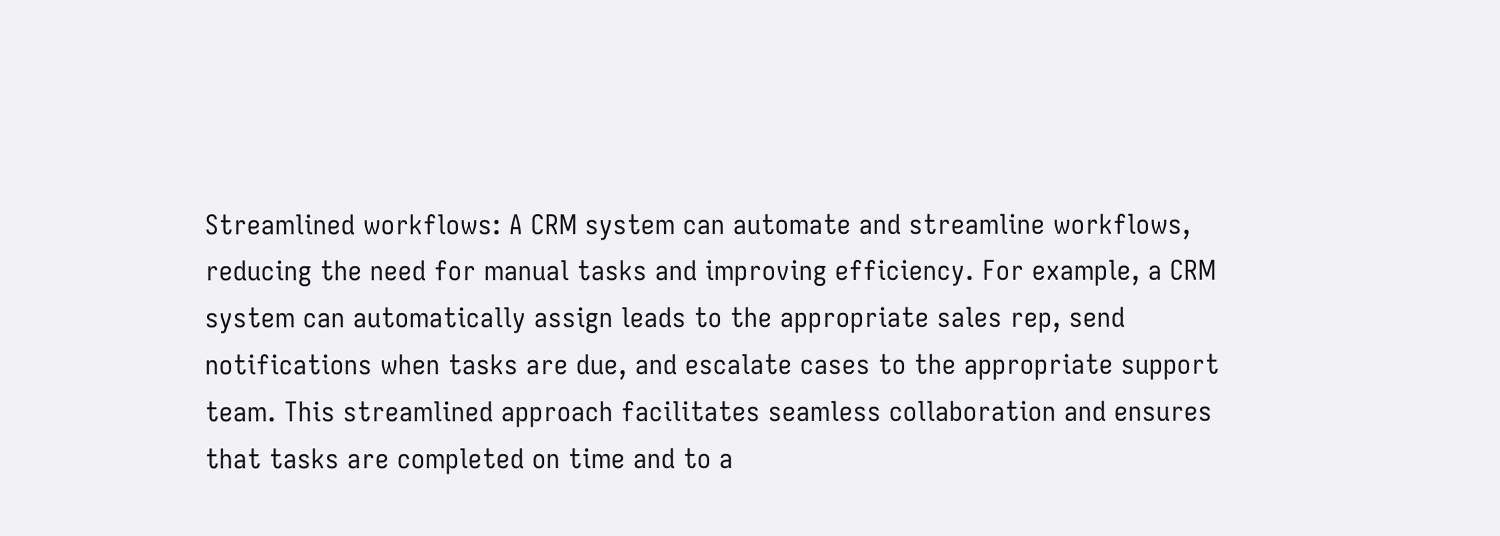Streamlined workflows: A CRM system can automate and streamline workflows, reducing the need for manual tasks and improving efficiency. For example, a CRM system can automatically assign leads to the appropriate sales rep, send notifications when tasks are due, and escalate cases to the appropriate support team. This streamlined approach facilitates seamless collaboration and ensures that tasks are completed on time and to a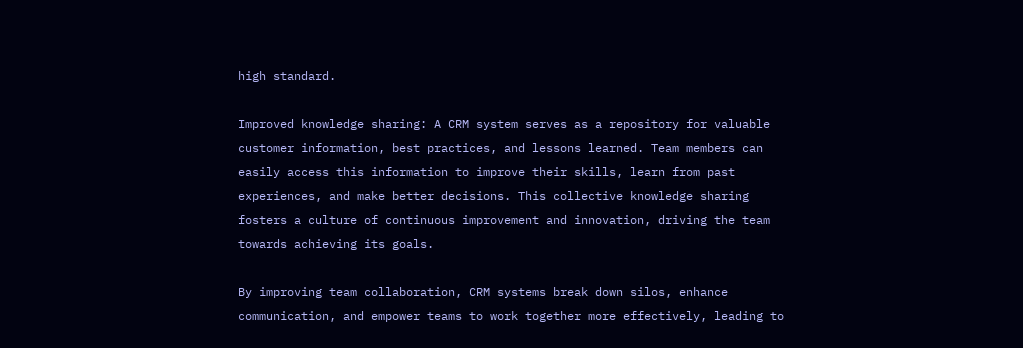high standard.

Improved knowledge sharing: A CRM system serves as a repository for valuable customer information, best practices, and lessons learned. Team members can easily access this information to improve their skills, learn from past experiences, and make better decisions. This collective knowledge sharing fosters a culture of continuous improvement and innovation, driving the team towards achieving its goals.

By improving team collaboration, CRM systems break down silos, enhance communication, and empower teams to work together more effectively, leading to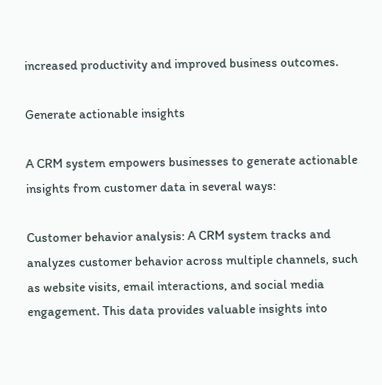increased productivity and improved business outcomes.

Generate actionable insights

A CRM system empowers businesses to generate actionable insights from customer data in several ways:

Customer behavior analysis: A CRM system tracks and analyzes customer behavior across multiple channels, such as website visits, email interactions, and social media engagement. This data provides valuable insights into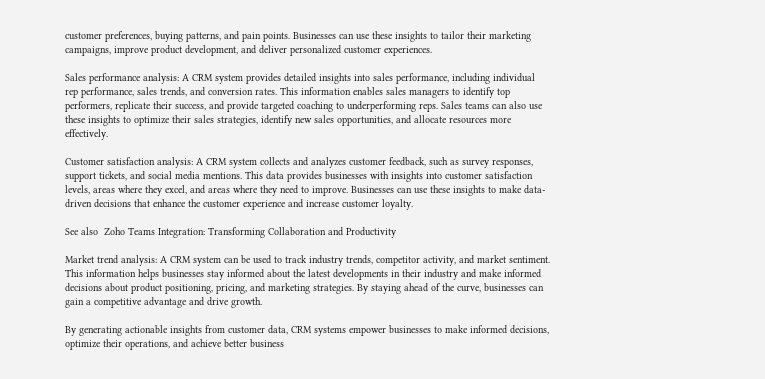customer preferences, buying patterns, and pain points. Businesses can use these insights to tailor their marketing campaigns, improve product development, and deliver personalized customer experiences.

Sales performance analysis: A CRM system provides detailed insights into sales performance, including individual rep performance, sales trends, and conversion rates. This information enables sales managers to identify top performers, replicate their success, and provide targeted coaching to underperforming reps. Sales teams can also use these insights to optimize their sales strategies, identify new sales opportunities, and allocate resources more effectively.

Customer satisfaction analysis: A CRM system collects and analyzes customer feedback, such as survey responses, support tickets, and social media mentions. This data provides businesses with insights into customer satisfaction levels, areas where they excel, and areas where they need to improve. Businesses can use these insights to make data-driven decisions that enhance the customer experience and increase customer loyalty.

See also  Zoho Teams Integration: Transforming Collaboration and Productivity

Market trend analysis: A CRM system can be used to track industry trends, competitor activity, and market sentiment. This information helps businesses stay informed about the latest developments in their industry and make informed decisions about product positioning, pricing, and marketing strategies. By staying ahead of the curve, businesses can gain a competitive advantage and drive growth.

By generating actionable insights from customer data, CRM systems empower businesses to make informed decisions, optimize their operations, and achieve better business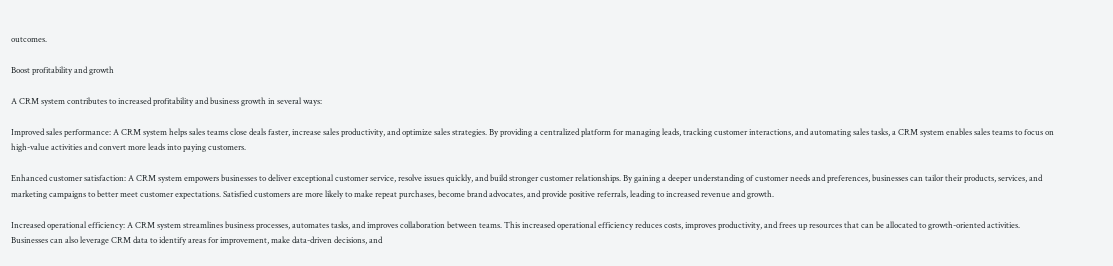outcomes.

Boost profitability and growth

A CRM system contributes to increased profitability and business growth in several ways:

Improved sales performance: A CRM system helps sales teams close deals faster, increase sales productivity, and optimize sales strategies. By providing a centralized platform for managing leads, tracking customer interactions, and automating sales tasks, a CRM system enables sales teams to focus on high-value activities and convert more leads into paying customers.

Enhanced customer satisfaction: A CRM system empowers businesses to deliver exceptional customer service, resolve issues quickly, and build stronger customer relationships. By gaining a deeper understanding of customer needs and preferences, businesses can tailor their products, services, and marketing campaigns to better meet customer expectations. Satisfied customers are more likely to make repeat purchases, become brand advocates, and provide positive referrals, leading to increased revenue and growth.

Increased operational efficiency: A CRM system streamlines business processes, automates tasks, and improves collaboration between teams. This increased operational efficiency reduces costs, improves productivity, and frees up resources that can be allocated to growth-oriented activities. Businesses can also leverage CRM data to identify areas for improvement, make data-driven decisions, and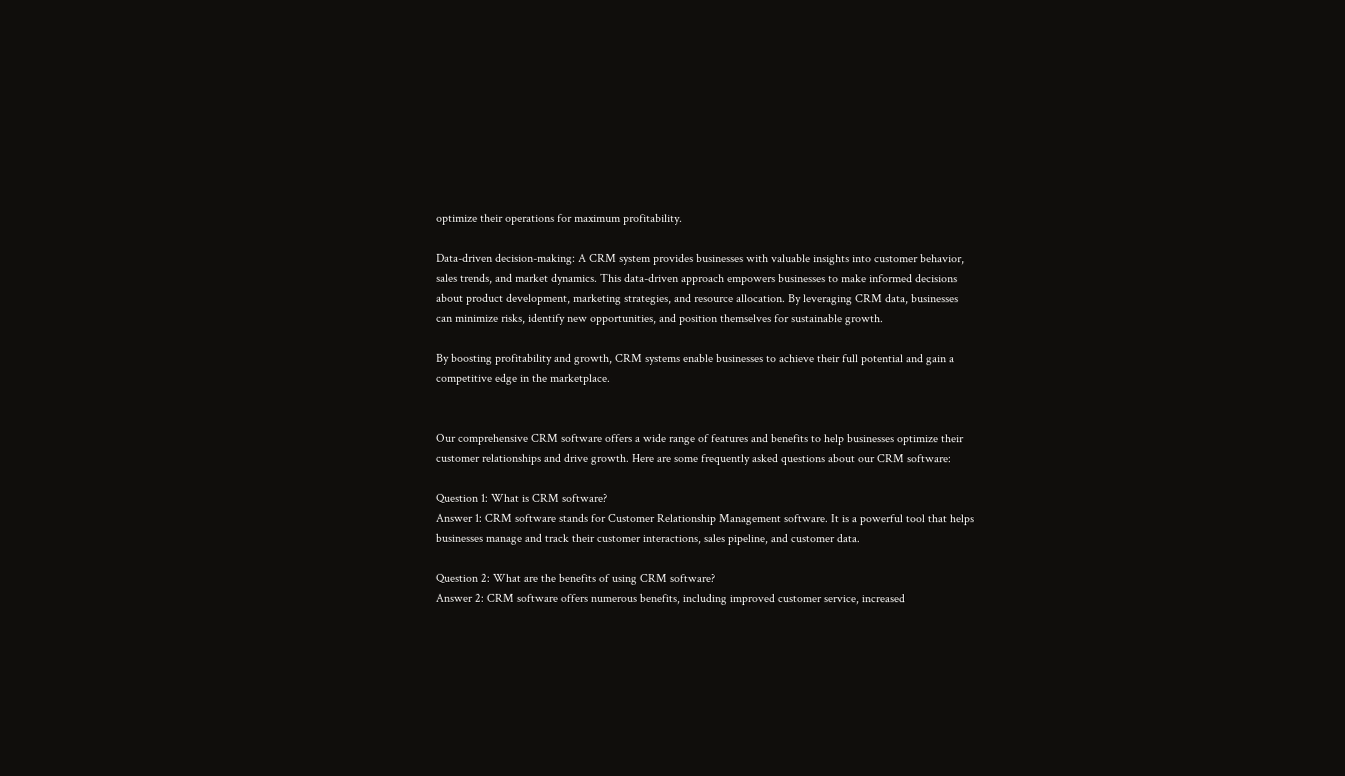optimize their operations for maximum profitability.

Data-driven decision-making: A CRM system provides businesses with valuable insights into customer behavior, sales trends, and market dynamics. This data-driven approach empowers businesses to make informed decisions about product development, marketing strategies, and resource allocation. By leveraging CRM data, businesses can minimize risks, identify new opportunities, and position themselves for sustainable growth.

By boosting profitability and growth, CRM systems enable businesses to achieve their full potential and gain a competitive edge in the marketplace.


Our comprehensive CRM software offers a wide range of features and benefits to help businesses optimize their customer relationships and drive growth. Here are some frequently asked questions about our CRM software:

Question 1: What is CRM software?
Answer 1: CRM software stands for Customer Relationship Management software. It is a powerful tool that helps businesses manage and track their customer interactions, sales pipeline, and customer data.

Question 2: What are the benefits of using CRM software?
Answer 2: CRM software offers numerous benefits, including improved customer service, increased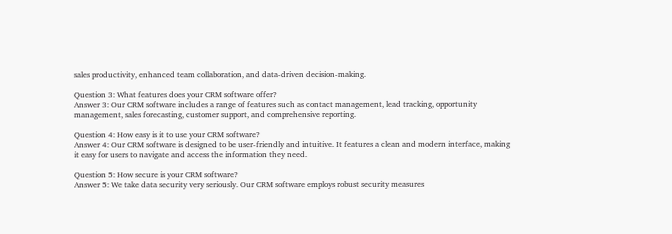sales productivity, enhanced team collaboration, and data-driven decision-making.

Question 3: What features does your CRM software offer?
Answer 3: Our CRM software includes a range of features such as contact management, lead tracking, opportunity management, sales forecasting, customer support, and comprehensive reporting.

Question 4: How easy is it to use your CRM software?
Answer 4: Our CRM software is designed to be user-friendly and intuitive. It features a clean and modern interface, making it easy for users to navigate and access the information they need.

Question 5: How secure is your CRM software?
Answer 5: We take data security very seriously. Our CRM software employs robust security measures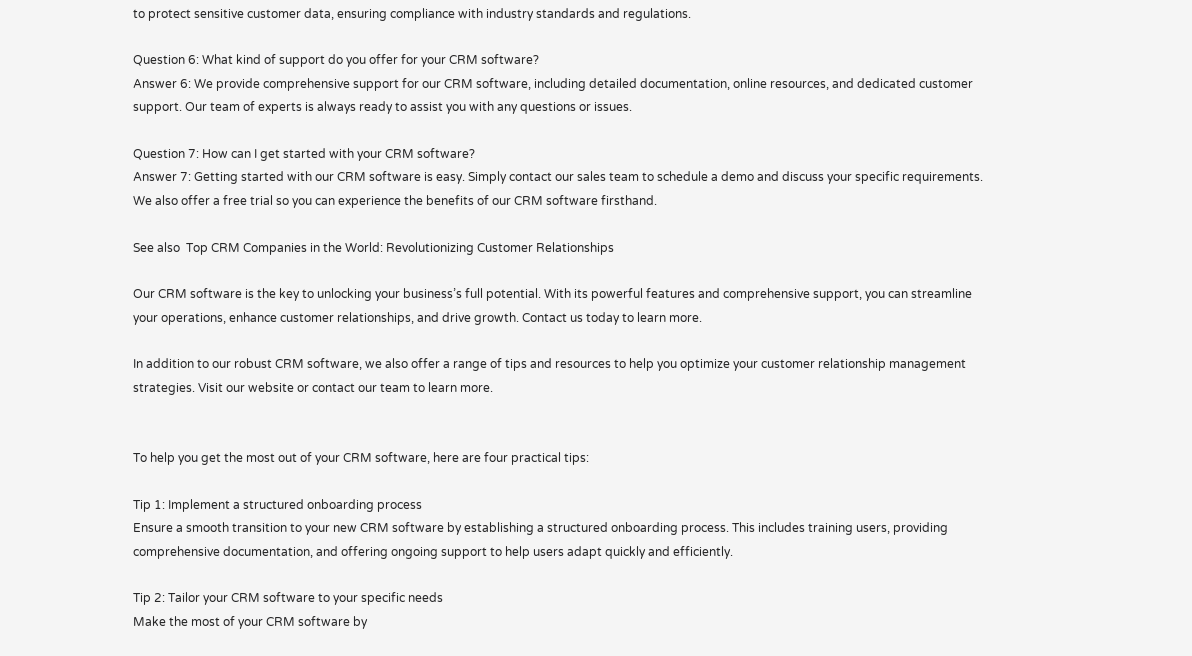to protect sensitive customer data, ensuring compliance with industry standards and regulations.

Question 6: What kind of support do you offer for your CRM software?
Answer 6: We provide comprehensive support for our CRM software, including detailed documentation, online resources, and dedicated customer support. Our team of experts is always ready to assist you with any questions or issues.

Question 7: How can I get started with your CRM software?
Answer 7: Getting started with our CRM software is easy. Simply contact our sales team to schedule a demo and discuss your specific requirements. We also offer a free trial so you can experience the benefits of our CRM software firsthand.

See also  Top CRM Companies in the World: Revolutionizing Customer Relationships

Our CRM software is the key to unlocking your business’s full potential. With its powerful features and comprehensive support, you can streamline your operations, enhance customer relationships, and drive growth. Contact us today to learn more.

In addition to our robust CRM software, we also offer a range of tips and resources to help you optimize your customer relationship management strategies. Visit our website or contact our team to learn more.


To help you get the most out of your CRM software, here are four practical tips:

Tip 1: Implement a structured onboarding process
Ensure a smooth transition to your new CRM software by establishing a structured onboarding process. This includes training users, providing comprehensive documentation, and offering ongoing support to help users adapt quickly and efficiently.

Tip 2: Tailor your CRM software to your specific needs
Make the most of your CRM software by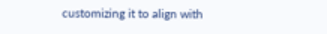customizing it to align with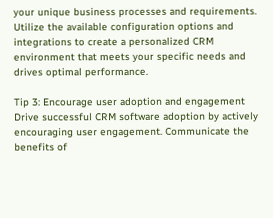your unique business processes and requirements. Utilize the available configuration options and integrations to create a personalized CRM environment that meets your specific needs and drives optimal performance.

Tip 3: Encourage user adoption and engagement
Drive successful CRM software adoption by actively encouraging user engagement. Communicate the benefits of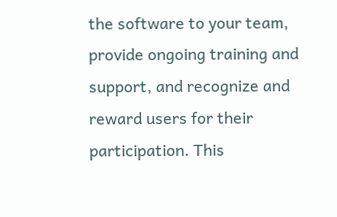the software to your team, provide ongoing training and support, and recognize and reward users for their participation. This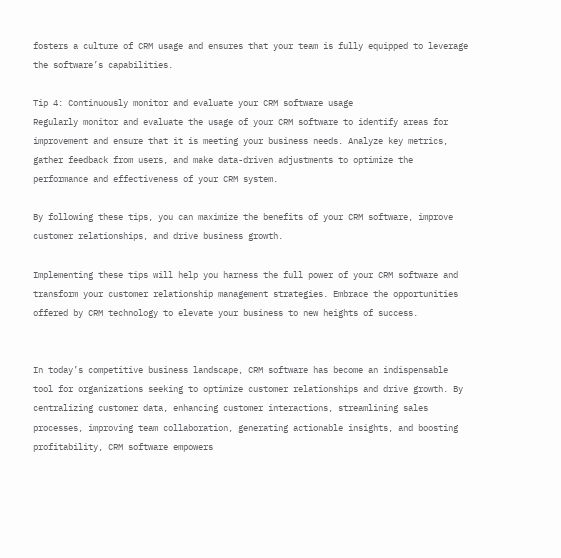fosters a culture of CRM usage and ensures that your team is fully equipped to leverage the software’s capabilities.

Tip 4: Continuously monitor and evaluate your CRM software usage
Regularly monitor and evaluate the usage of your CRM software to identify areas for improvement and ensure that it is meeting your business needs. Analyze key metrics, gather feedback from users, and make data-driven adjustments to optimize the performance and effectiveness of your CRM system.

By following these tips, you can maximize the benefits of your CRM software, improve customer relationships, and drive business growth.

Implementing these tips will help you harness the full power of your CRM software and transform your customer relationship management strategies. Embrace the opportunities offered by CRM technology to elevate your business to new heights of success.


In today’s competitive business landscape, CRM software has become an indispensable tool for organizations seeking to optimize customer relationships and drive growth. By centralizing customer data, enhancing customer interactions, streamlining sales processes, improving team collaboration, generating actionable insights, and boosting profitability, CRM software empowers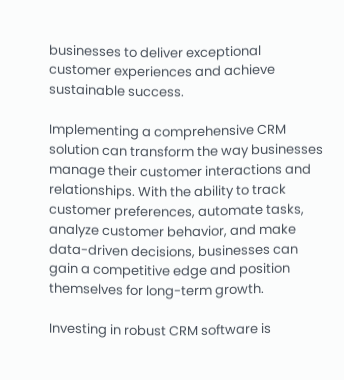businesses to deliver exceptional customer experiences and achieve sustainable success.

Implementing a comprehensive CRM solution can transform the way businesses manage their customer interactions and relationships. With the ability to track customer preferences, automate tasks, analyze customer behavior, and make data-driven decisions, businesses can gain a competitive edge and position themselves for long-term growth.

Investing in robust CRM software is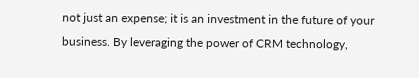not just an expense; it is an investment in the future of your business. By leveraging the power of CRM technology,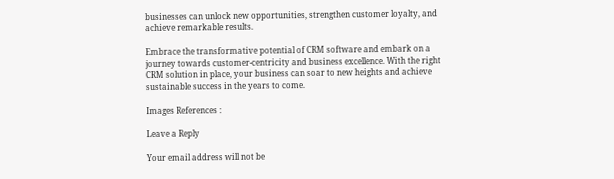businesses can unlock new opportunities, strengthen customer loyalty, and achieve remarkable results.

Embrace the transformative potential of CRM software and embark on a journey towards customer-centricity and business excellence. With the right CRM solution in place, your business can soar to new heights and achieve sustainable success in the years to come.

Images References :

Leave a Reply

Your email address will not be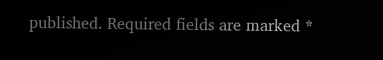published. Required fields are marked *